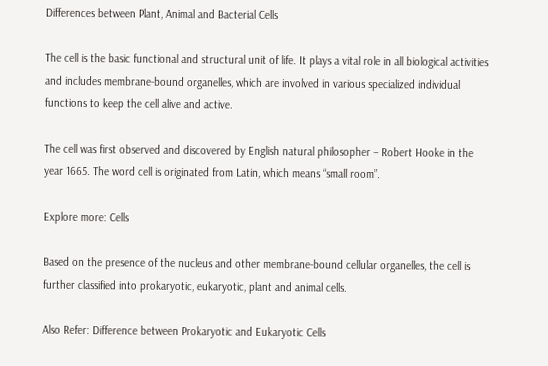Differences between Plant, Animal and Bacterial Cells

The cell is the basic functional and structural unit of life. It plays a vital role in all biological activities and includes membrane-bound organelles, which are involved in various specialized individual functions to keep the cell alive and active.

The cell was first observed and discovered by English natural philosopher – Robert Hooke in the year 1665. The word cell is originated from Latin, which means “small room”.

Explore more: Cells

Based on the presence of the nucleus and other membrane-bound cellular organelles, the cell is further classified into prokaryotic, eukaryotic, plant and animal cells.

Also Refer: Difference between Prokaryotic and Eukaryotic Cells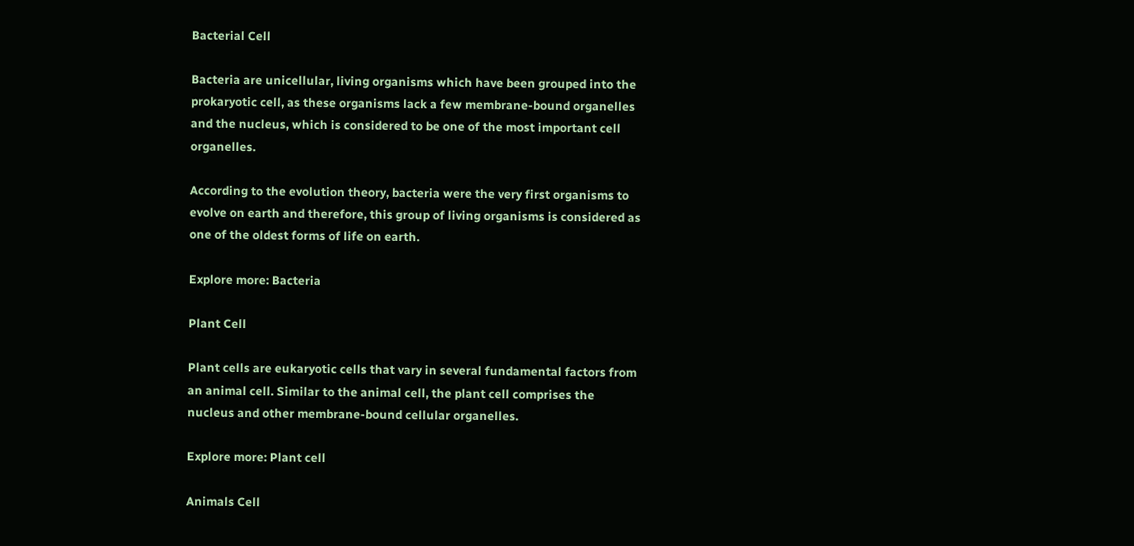Bacterial Cell

Bacteria are unicellular, living organisms which have been grouped into the prokaryotic cell, as these organisms lack a few membrane-bound organelles and the nucleus, which is considered to be one of the most important cell organelles.

According to the evolution theory, bacteria were the very first organisms to evolve on earth and therefore, this group of living organisms is considered as one of the oldest forms of life on earth.

Explore more: Bacteria

Plant Cell

Plant cells are eukaryotic cells that vary in several fundamental factors from an animal cell. Similar to the animal cell, the plant cell comprises the nucleus and other membrane-bound cellular organelles.

Explore more: Plant cell

Animals Cell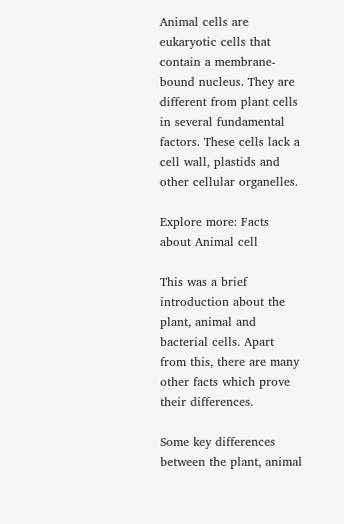Animal cells are eukaryotic cells that contain a membrane-bound nucleus. They are different from plant cells in several fundamental factors. These cells lack a cell wall, plastids and other cellular organelles.

Explore more: Facts about Animal cell

This was a brief introduction about the plant, animal and bacterial cells. Apart from this, there are many other facts which prove their differences.

Some key differences between the plant, animal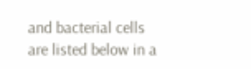and bacterial cells are listed below in a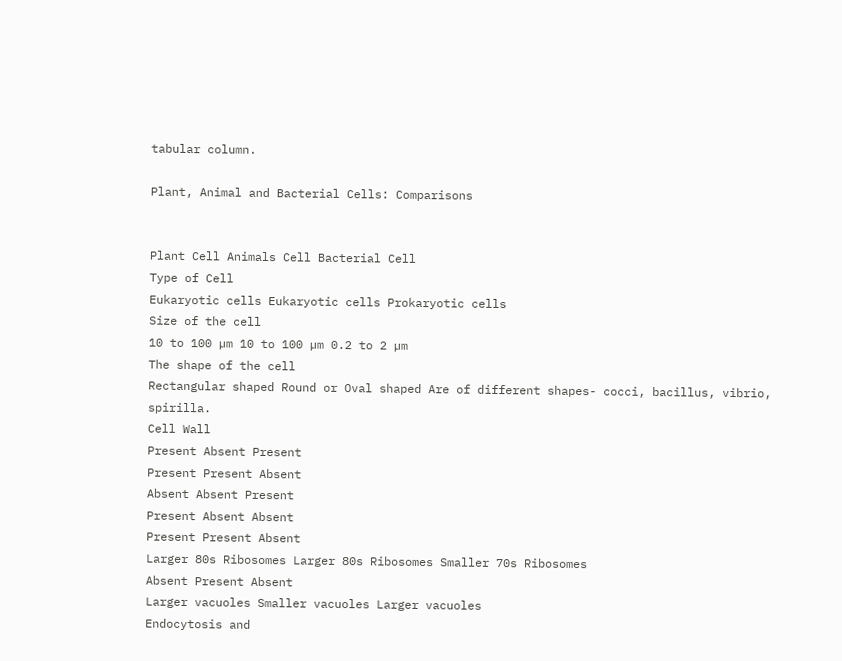tabular column.

Plant, Animal and Bacterial Cells: Comparisons


Plant Cell Animals Cell Bacterial Cell
Type of Cell
Eukaryotic cells Eukaryotic cells Prokaryotic cells
Size of the cell
10 to 100 µm 10 to 100 µm 0.2 to 2 µm
The shape of the cell
Rectangular shaped Round or Oval shaped Are of different shapes- cocci, bacillus, vibrio, spirilla.
Cell Wall
Present Absent Present
Present Present Absent
Absent Absent Present
Present Absent Absent
Present Present Absent
Larger 80s Ribosomes Larger 80s Ribosomes Smaller 70s Ribosomes
Absent Present Absent
Larger vacuoles Smaller vacuoles Larger vacuoles
Endocytosis and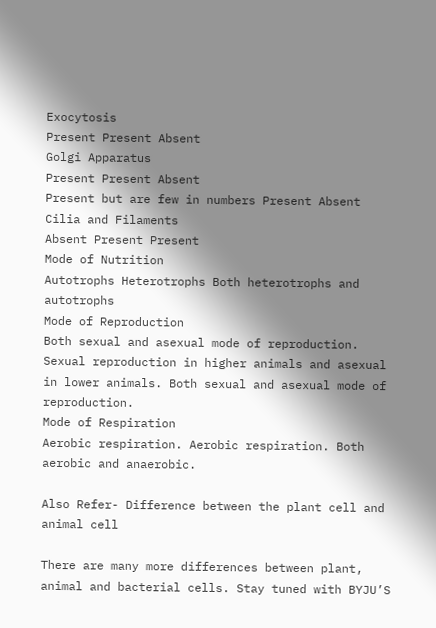Exocytosis
Present Present Absent
Golgi Apparatus
Present Present Absent
Present but are few in numbers Present Absent
Cilia and Filaments
Absent Present Present
Mode of Nutrition
Autotrophs Heterotrophs Both heterotrophs and autotrophs
Mode of Reproduction
Both sexual and asexual mode of reproduction. Sexual reproduction in higher animals and asexual in lower animals. Both sexual and asexual mode of reproduction.
Mode of Respiration
Aerobic respiration. Aerobic respiration. Both aerobic and anaerobic.

Also Refer- Difference between the plant cell and animal cell

There are many more differences between plant, animal and bacterial cells. Stay tuned with BYJU’S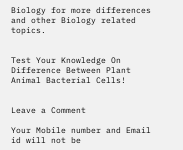Biology for more differences and other Biology related topics.


Test Your Knowledge On Difference Between Plant Animal Bacterial Cells!


Leave a Comment

Your Mobile number and Email id will not be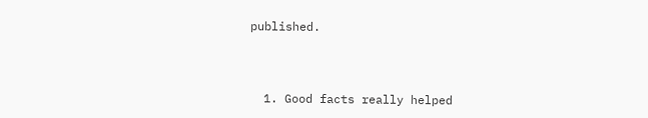published.



  1. Good facts really helped